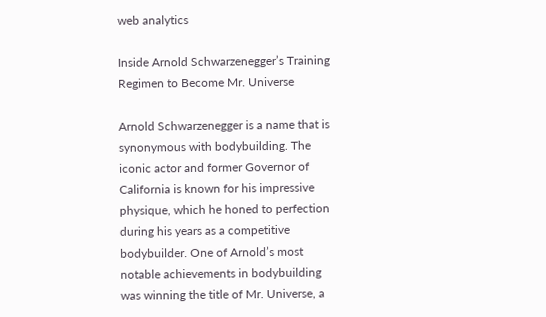web analytics

Inside Arnold Schwarzenegger’s Training Regimen to Become Mr. Universe

Arnold Schwarzenegger is a name that is synonymous with bodybuilding. The iconic actor and former Governor of California is known for his impressive physique, which he honed to perfection during his years as a competitive bodybuilder. One of Arnold’s most notable achievements in bodybuilding was winning the title of Mr. Universe, a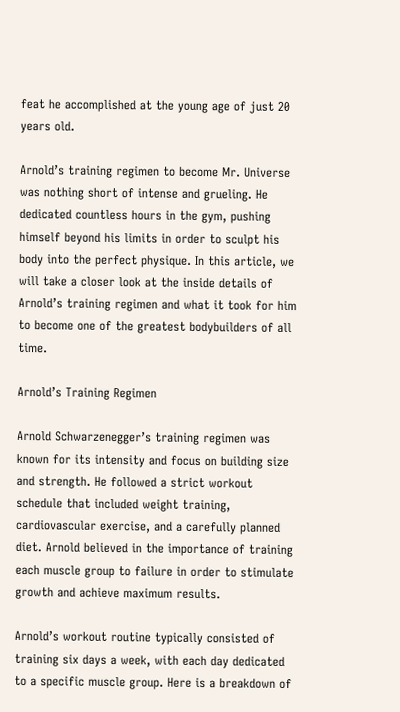feat he accomplished at the young age of just 20 years old.

Arnold’s training regimen to become Mr. Universe was nothing short of intense and grueling. He dedicated countless hours in the gym, pushing himself beyond his limits in order to sculpt his body into the perfect physique. In this article, we will take a closer look at the inside details of Arnold’s training regimen and what it took for him to become one of the greatest bodybuilders of all time.

Arnold’s Training Regimen

Arnold Schwarzenegger’s training regimen was known for its intensity and focus on building size and strength. He followed a strict workout schedule that included weight training, cardiovascular exercise, and a carefully planned diet. Arnold believed in the importance of training each muscle group to failure in order to stimulate growth and achieve maximum results.

Arnold’s workout routine typically consisted of training six days a week, with each day dedicated to a specific muscle group. Here is a breakdown of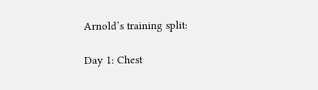Arnold’s training split:

Day 1: Chest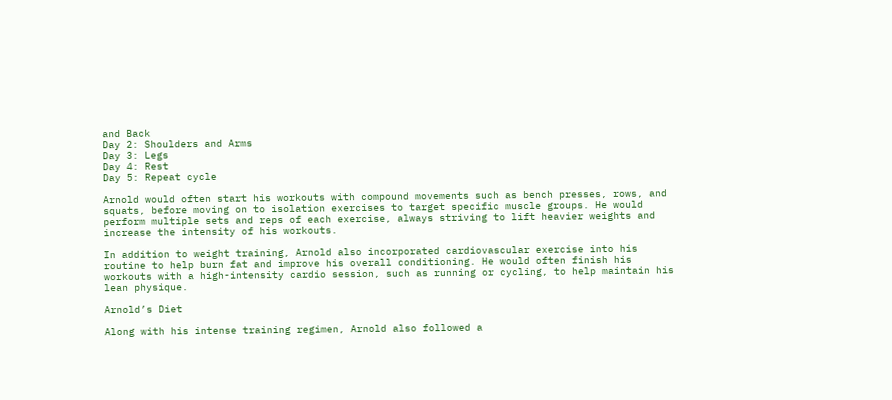and Back
Day 2: Shoulders and Arms
Day 3: Legs
Day 4: Rest
Day 5: Repeat cycle

Arnold would often start his workouts with compound movements such as bench presses, rows, and squats, before moving on to isolation exercises to target specific muscle groups. He would perform multiple sets and reps of each exercise, always striving to lift heavier weights and increase the intensity of his workouts.

In addition to weight training, Arnold also incorporated cardiovascular exercise into his routine to help burn fat and improve his overall conditioning. He would often finish his workouts with a high-intensity cardio session, such as running or cycling, to help maintain his lean physique.

Arnold’s Diet

Along with his intense training regimen, Arnold also followed a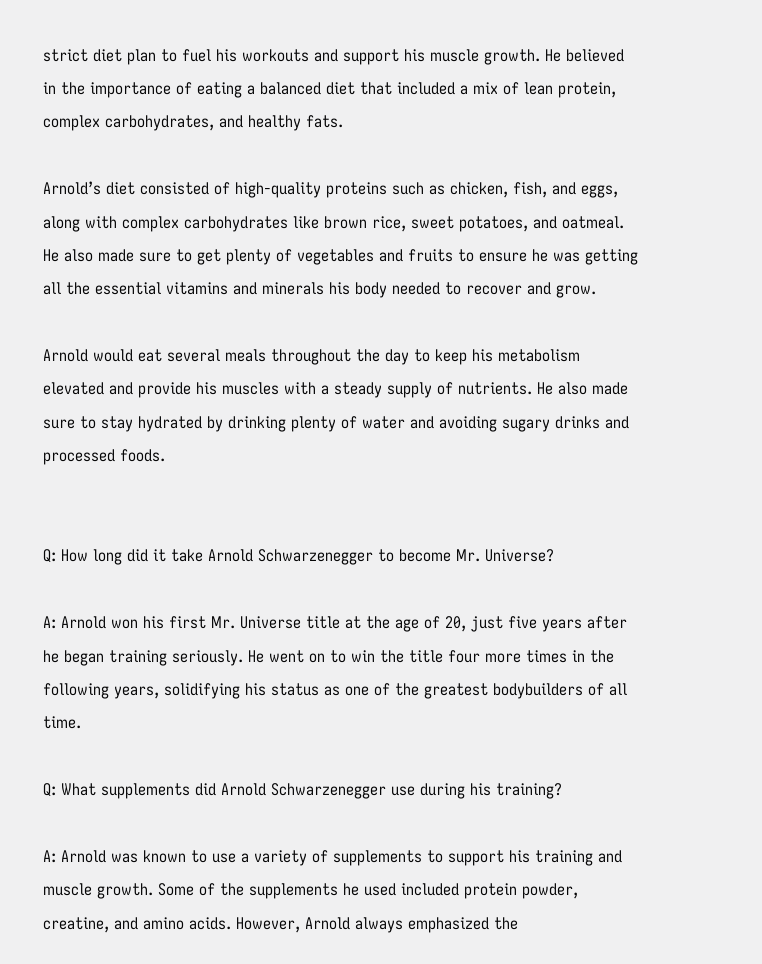strict diet plan to fuel his workouts and support his muscle growth. He believed in the importance of eating a balanced diet that included a mix of lean protein, complex carbohydrates, and healthy fats.

Arnold’s diet consisted of high-quality proteins such as chicken, fish, and eggs, along with complex carbohydrates like brown rice, sweet potatoes, and oatmeal. He also made sure to get plenty of vegetables and fruits to ensure he was getting all the essential vitamins and minerals his body needed to recover and grow.

Arnold would eat several meals throughout the day to keep his metabolism elevated and provide his muscles with a steady supply of nutrients. He also made sure to stay hydrated by drinking plenty of water and avoiding sugary drinks and processed foods.


Q: How long did it take Arnold Schwarzenegger to become Mr. Universe?

A: Arnold won his first Mr. Universe title at the age of 20, just five years after he began training seriously. He went on to win the title four more times in the following years, solidifying his status as one of the greatest bodybuilders of all time.

Q: What supplements did Arnold Schwarzenegger use during his training?

A: Arnold was known to use a variety of supplements to support his training and muscle growth. Some of the supplements he used included protein powder, creatine, and amino acids. However, Arnold always emphasized the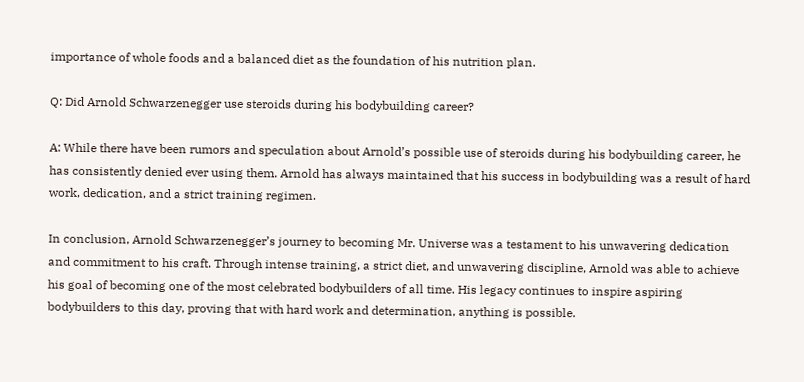importance of whole foods and a balanced diet as the foundation of his nutrition plan.

Q: Did Arnold Schwarzenegger use steroids during his bodybuilding career?

A: While there have been rumors and speculation about Arnold’s possible use of steroids during his bodybuilding career, he has consistently denied ever using them. Arnold has always maintained that his success in bodybuilding was a result of hard work, dedication, and a strict training regimen.

In conclusion, Arnold Schwarzenegger’s journey to becoming Mr. Universe was a testament to his unwavering dedication and commitment to his craft. Through intense training, a strict diet, and unwavering discipline, Arnold was able to achieve his goal of becoming one of the most celebrated bodybuilders of all time. His legacy continues to inspire aspiring bodybuilders to this day, proving that with hard work and determination, anything is possible.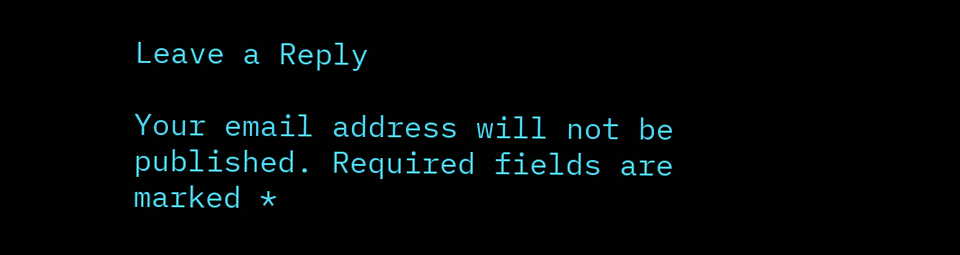Leave a Reply

Your email address will not be published. Required fields are marked *